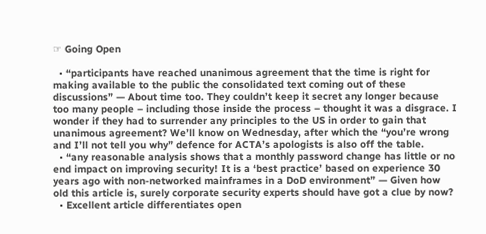☞ Going Open

  • “participants have reached unanimous agreement that the time is right for making available to the public the consolidated text coming out of these discussions” — About time too. They couldn’t keep it secret any longer because too many people – including those inside the process – thought it was a disgrace. I wonder if they had to surrender any principles to the US in order to gain that unanimous agreement? We’ll know on Wednesday, after which the “you’re wrong and I’ll not tell you why” defence for ACTA’s apologists is also off the table.
  • “any reasonable analysis shows that a monthly password change has little or no end impact on improving security! It is a ‘best practice’ based on experience 30 years ago with non-networked mainframes in a DoD environment” — Given how old this article is, surely corporate security experts should have got a clue by now?
  • Excellent article differentiates open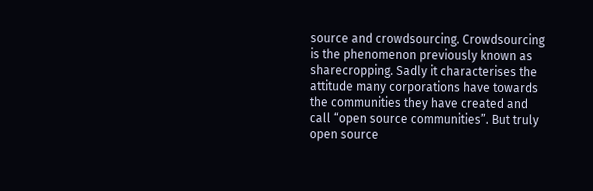source and crowdsourcing. Crowdsourcing is the phenomenon previously known as sharecropping. Sadly it characterises the attitude many corporations have towards the communities they have created and call “open source communities”. But truly open source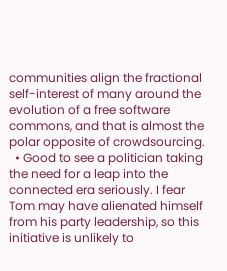communities align the fractional self-interest of many around the evolution of a free software commons, and that is almost the polar opposite of crowdsourcing.
  • Good to see a politician taking the need for a leap into the connected era seriously. I fear Tom may have alienated himself from his party leadership, so this initiative is unlikely to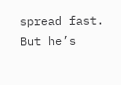spread fast. But he’s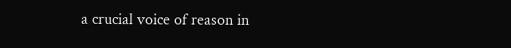a crucial voice of reason in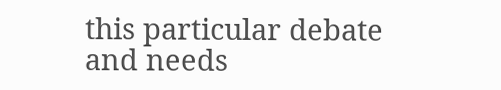this particular debate and needs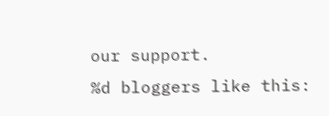our support.
%d bloggers like this: